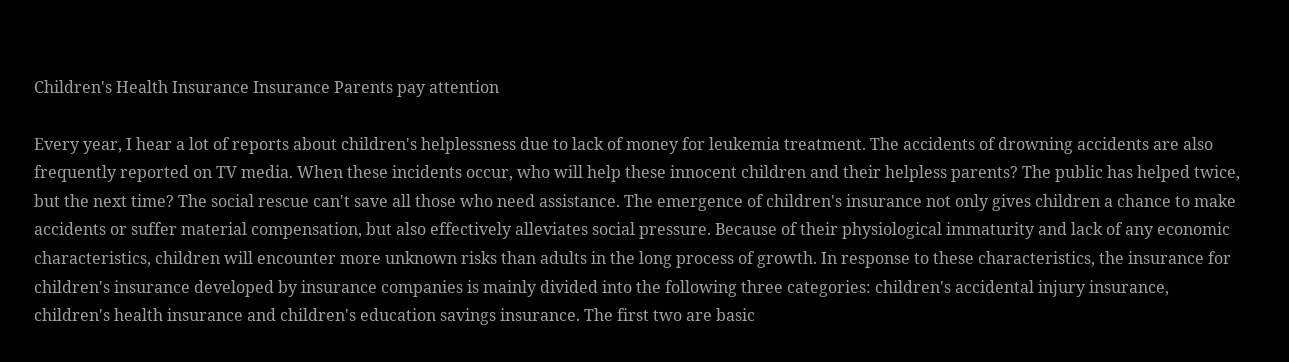Children's Health Insurance Insurance Parents pay attention

Every year, I hear a lot of reports about children's helplessness due to lack of money for leukemia treatment. The accidents of drowning accidents are also frequently reported on TV media. When these incidents occur, who will help these innocent children and their helpless parents? The public has helped twice, but the next time? The social rescue can't save all those who need assistance. The emergence of children's insurance not only gives children a chance to make accidents or suffer material compensation, but also effectively alleviates social pressure. Because of their physiological immaturity and lack of any economic characteristics, children will encounter more unknown risks than adults in the long process of growth. In response to these characteristics, the insurance for children's insurance developed by insurance companies is mainly divided into the following three categories: children's accidental injury insurance, children's health insurance and children's education savings insurance. The first two are basic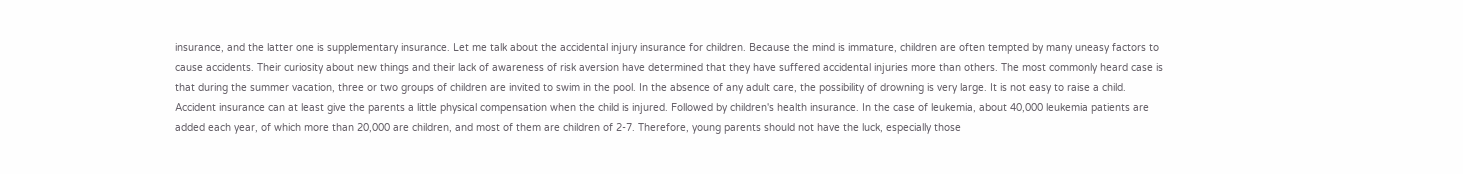insurance, and the latter one is supplementary insurance. Let me talk about the accidental injury insurance for children. Because the mind is immature, children are often tempted by many uneasy factors to cause accidents. Their curiosity about new things and their lack of awareness of risk aversion have determined that they have suffered accidental injuries more than others. The most commonly heard case is that during the summer vacation, three or two groups of children are invited to swim in the pool. In the absence of any adult care, the possibility of drowning is very large. It is not easy to raise a child. Accident insurance can at least give the parents a little physical compensation when the child is injured. Followed by children's health insurance. In the case of leukemia, about 40,000 leukemia patients are added each year, of which more than 20,000 are children, and most of them are children of 2-7. Therefore, young parents should not have the luck, especially those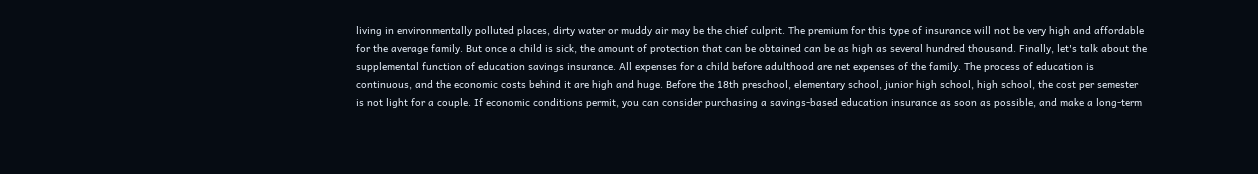living in environmentally polluted places, dirty water or muddy air may be the chief culprit. The premium for this type of insurance will not be very high and affordable for the average family. But once a child is sick, the amount of protection that can be obtained can be as high as several hundred thousand. Finally, let's talk about the supplemental function of education savings insurance. All expenses for a child before adulthood are net expenses of the family. The process of education is continuous, and the economic costs behind it are high and huge. Before the 18th preschool, elementary school, junior high school, high school, the cost per semester is not light for a couple. If economic conditions permit, you can consider purchasing a savings-based education insurance as soon as possible, and make a long-term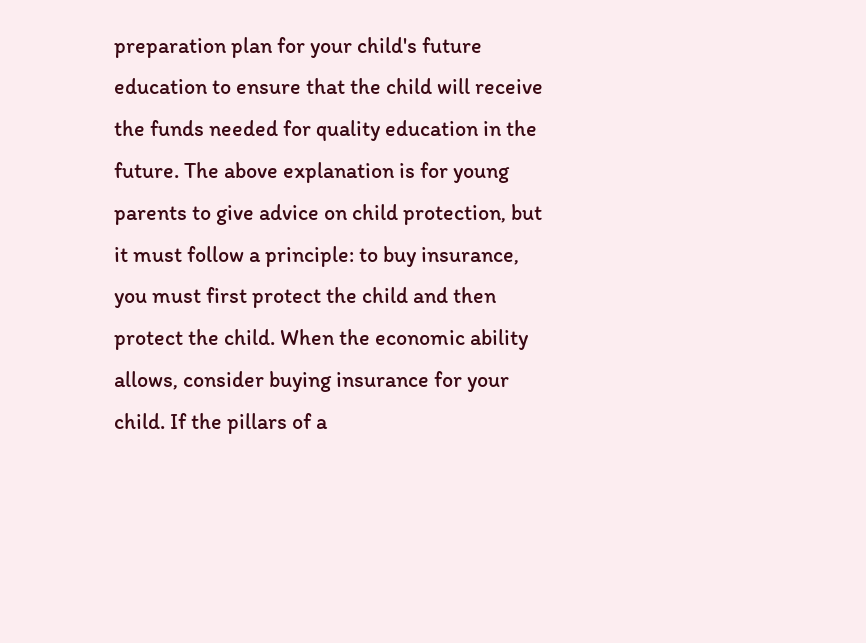preparation plan for your child's future education to ensure that the child will receive the funds needed for quality education in the future. The above explanation is for young parents to give advice on child protection, but it must follow a principle: to buy insurance, you must first protect the child and then protect the child. When the economic ability allows, consider buying insurance for your child. If the pillars of a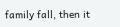family fall, then it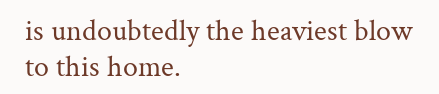is undoubtedly the heaviest blow to this home.